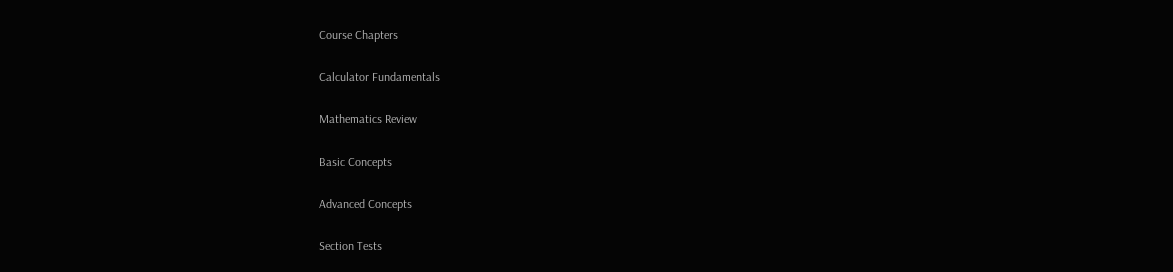Course Chapters

Calculator Fundamentals

Mathematics Review

Basic Concepts

Advanced Concepts

Section Tests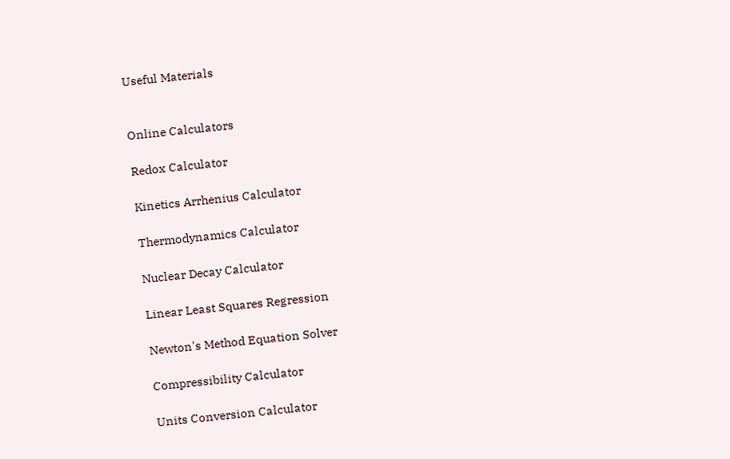Useful Materials


Online Calculators

Redox Calculator

Kinetics Arrhenius Calculator

Thermodynamics Calculator

Nuclear Decay Calculator

Linear Least Squares Regression

Newton's Method Equation Solver

Compressibility Calculator

Units Conversion Calculator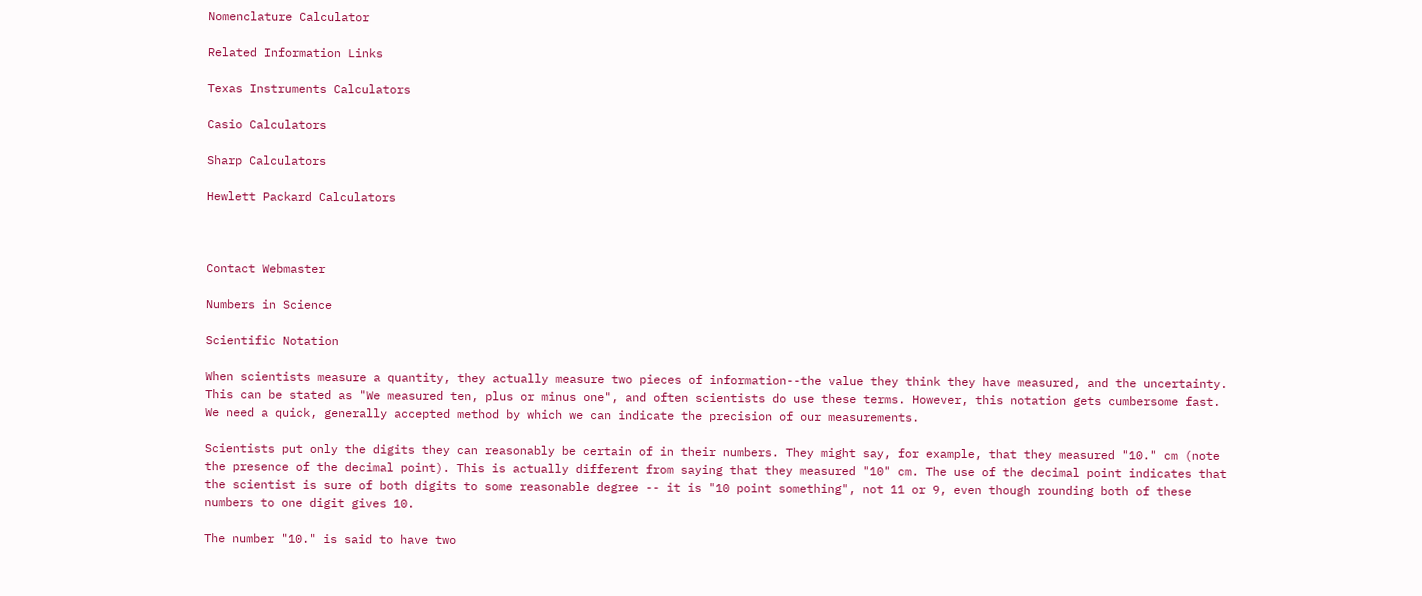Nomenclature Calculator

Related Information Links

Texas Instruments Calculators

Casio Calculators

Sharp Calculators

Hewlett Packard Calculators



Contact Webmaster

Numbers in Science

Scientific Notation

When scientists measure a quantity, they actually measure two pieces of information--the value they think they have measured, and the uncertainty. This can be stated as "We measured ten, plus or minus one", and often scientists do use these terms. However, this notation gets cumbersome fast. We need a quick, generally accepted method by which we can indicate the precision of our measurements.

Scientists put only the digits they can reasonably be certain of in their numbers. They might say, for example, that they measured "10." cm (note the presence of the decimal point). This is actually different from saying that they measured "10" cm. The use of the decimal point indicates that the scientist is sure of both digits to some reasonable degree -- it is "10 point something", not 11 or 9, even though rounding both of these numbers to one digit gives 10.

The number "10." is said to have two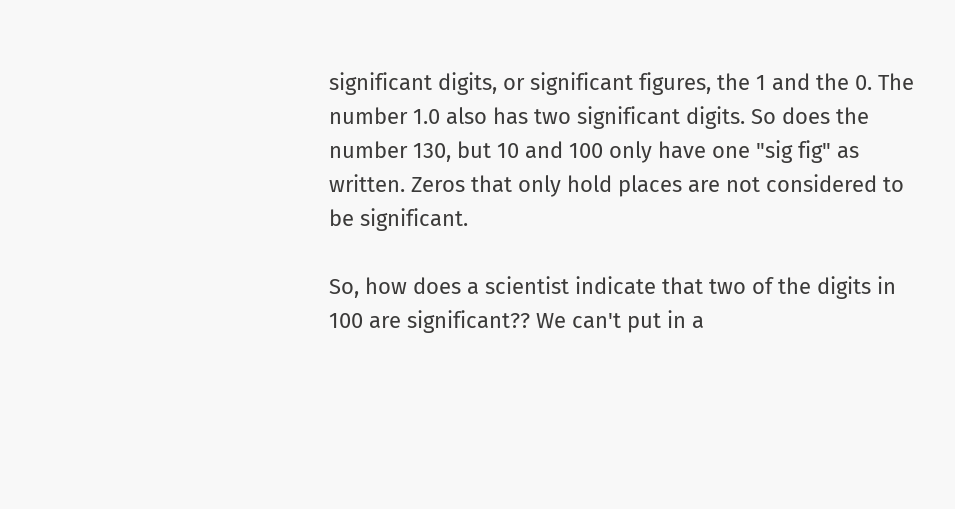significant digits, or significant figures, the 1 and the 0. The number 1.0 also has two significant digits. So does the number 130, but 10 and 100 only have one "sig fig" as written. Zeros that only hold places are not considered to be significant.

So, how does a scientist indicate that two of the digits in 100 are significant?? We can't put in a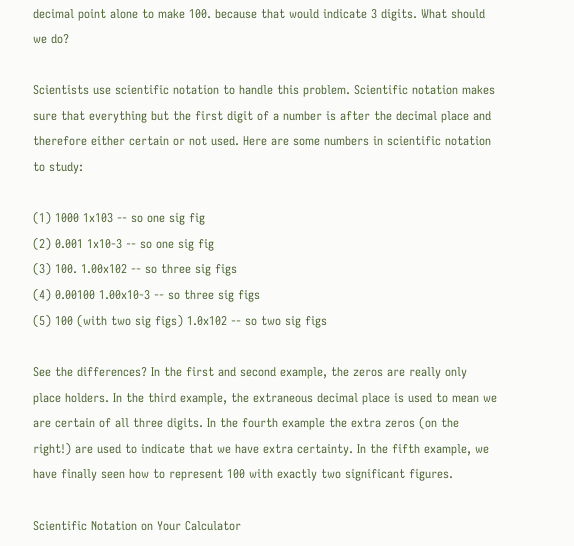decimal point alone to make 100. because that would indicate 3 digits. What should we do?

Scientists use scientific notation to handle this problem. Scientific notation makes sure that everything but the first digit of a number is after the decimal place and therefore either certain or not used. Here are some numbers in scientific notation to study:

(1) 1000 1x103 -- so one sig fig
(2) 0.001 1x10-3 -- so one sig fig
(3) 100. 1.00x102 -- so three sig figs
(4) 0.00100 1.00x10-3 -- so three sig figs
(5) 100 (with two sig figs) 1.0x102 -- so two sig figs

See the differences? In the first and second example, the zeros are really only place holders. In the third example, the extraneous decimal place is used to mean we are certain of all three digits. In the fourth example the extra zeros (on the right!) are used to indicate that we have extra certainty. In the fifth example, we have finally seen how to represent 100 with exactly two significant figures.

Scientific Notation on Your Calculator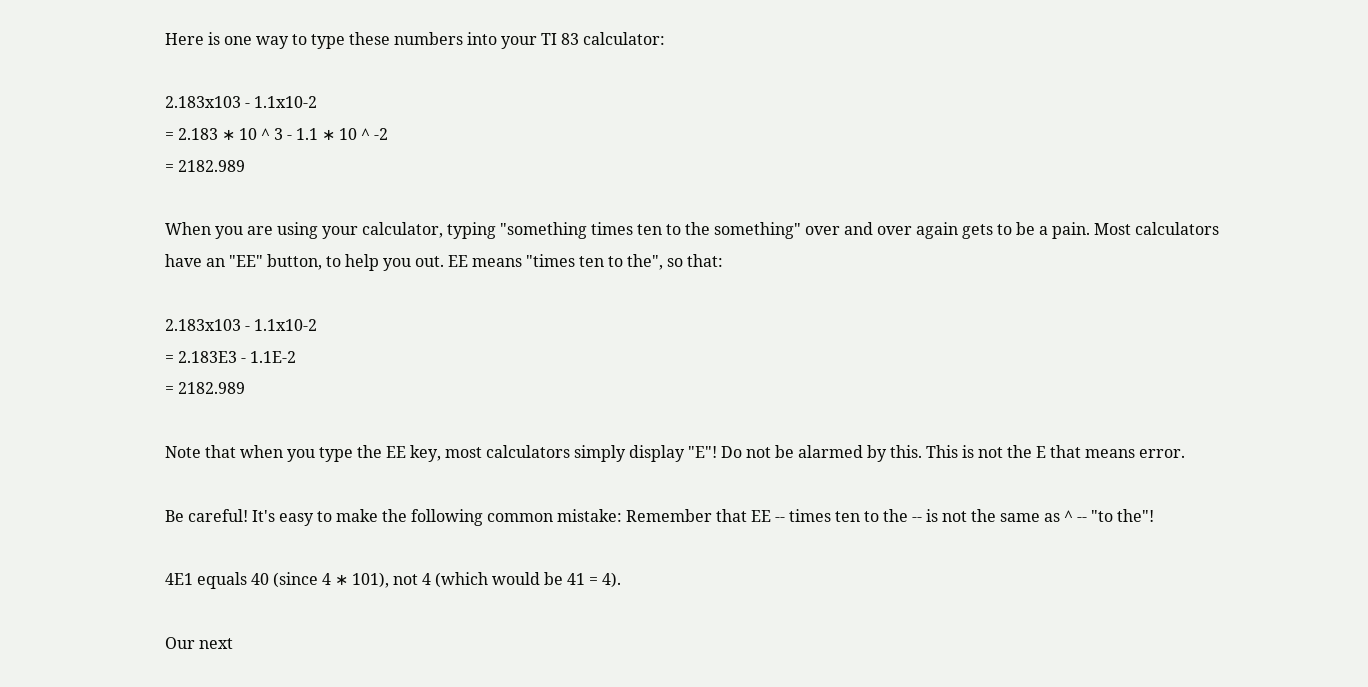Here is one way to type these numbers into your TI 83 calculator:

2.183x103 - 1.1x10-2
= 2.183 ∗ 10 ^ 3 - 1.1 ∗ 10 ^ -2
= 2182.989

When you are using your calculator, typing "something times ten to the something" over and over again gets to be a pain. Most calculators have an "EE" button, to help you out. EE means "times ten to the", so that:

2.183x103 - 1.1x10-2
= 2.183E3 - 1.1E-2
= 2182.989

Note that when you type the EE key, most calculators simply display "E"! Do not be alarmed by this. This is not the E that means error.

Be careful! It's easy to make the following common mistake: Remember that EE -- times ten to the -- is not the same as ^ -- "to the"!

4E1 equals 40 (since 4 ∗ 101), not 4 (which would be 41 = 4).

Our next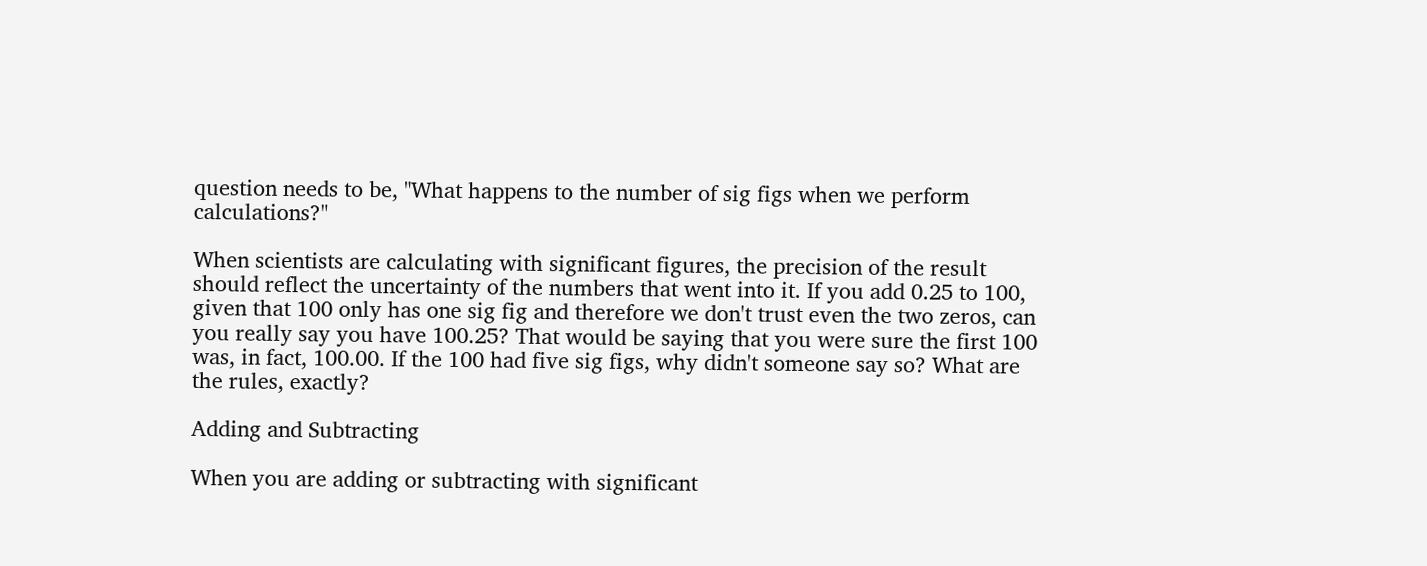question needs to be, "What happens to the number of sig figs when we perform calculations?"

When scientists are calculating with significant figures, the precision of the result should reflect the uncertainty of the numbers that went into it. If you add 0.25 to 100, given that 100 only has one sig fig and therefore we don't trust even the two zeros, can you really say you have 100.25? That would be saying that you were sure the first 100 was, in fact, 100.00. If the 100 had five sig figs, why didn't someone say so? What are the rules, exactly?

Adding and Subtracting

When you are adding or subtracting with significant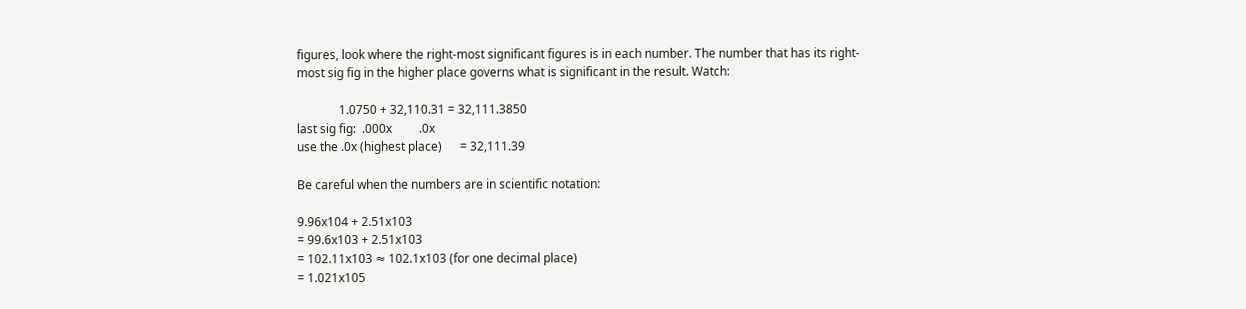figures, look where the right-most significant figures is in each number. The number that has its right-most sig fig in the higher place governs what is significant in the result. Watch:

              1.0750 + 32,110.31 = 32,111.3850
last sig fig:  .000x         .0x
use the .0x (highest place)      = 32,111.39

Be careful when the numbers are in scientific notation:

9.96x104 + 2.51x103
= 99.6x103 + 2.51x103
= 102.11x103 ≈ 102.1x103 (for one decimal place)
= 1.021x105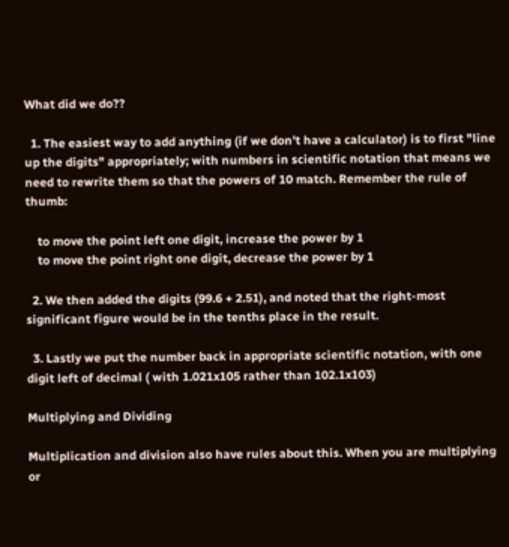What did we do??

  1. The easiest way to add anything (if we don't have a calculator) is to first "line up the digits" appropriately; with numbers in scientific notation that means we need to rewrite them so that the powers of 10 match. Remember the rule of thumb:

    to move the point left one digit, increase the power by 1
    to move the point right one digit, decrease the power by 1

  2. We then added the digits (99.6 + 2.51), and noted that the right-most significant figure would be in the tenths place in the result.

  3. Lastly we put the number back in appropriate scientific notation, with one digit left of decimal ( with 1.021x105 rather than 102.1x103)

Multiplying and Dividing

Multiplication and division also have rules about this. When you are multiplying or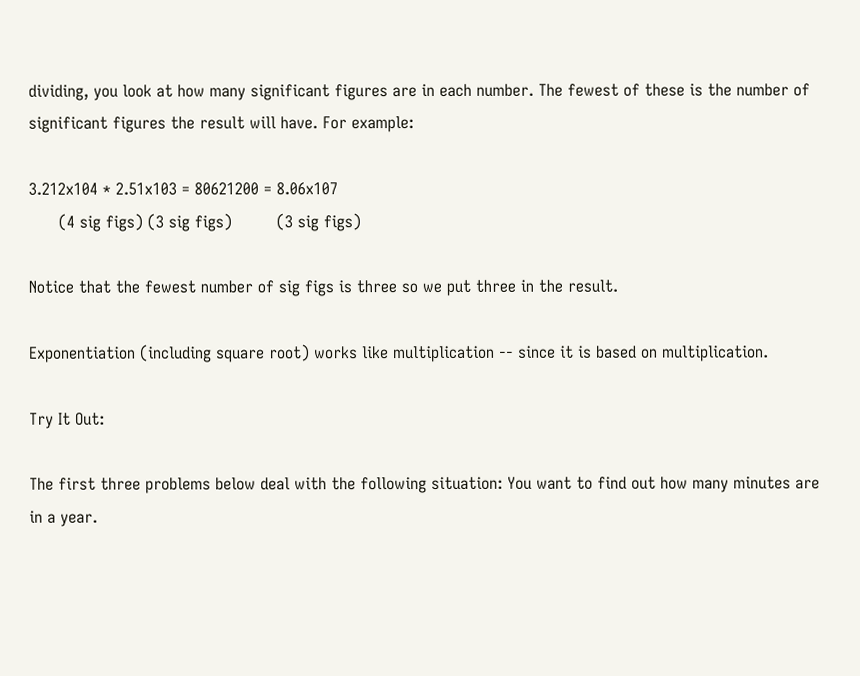dividing, you look at how many significant figures are in each number. The fewest of these is the number of significant figures the result will have. For example:

3.212x104 * 2.51x103 = 80621200 = 8.06x107
      (4 sig figs) (3 sig figs)         (3 sig figs)

Notice that the fewest number of sig figs is three so we put three in the result.

Exponentiation (including square root) works like multiplication -- since it is based on multiplication.

Try It Out:

The first three problems below deal with the following situation: You want to find out how many minutes are in a year.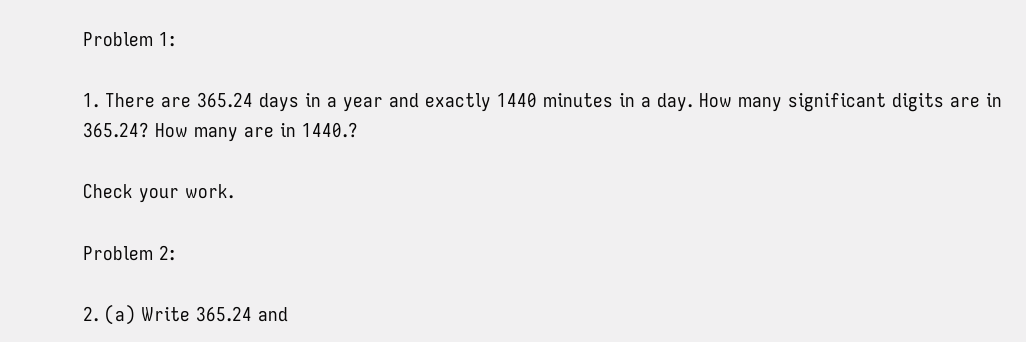Problem 1:

1. There are 365.24 days in a year and exactly 1440 minutes in a day. How many significant digits are in 365.24? How many are in 1440.?

Check your work.

Problem 2:

2. (a) Write 365.24 and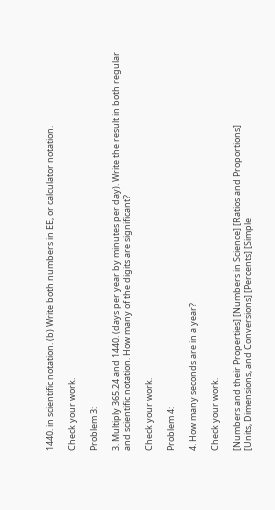1440. in scientific notation. (b) Write both numbers in EE, or calculator notation.

Check your work.

Problem 3:

3. Multiply 365.24 and 1440. (days per year by minutes per day). Write the result in both regular and scientific notation. How many of the digits are significant?

Check your work.

Problem 4:

4. How many seconds are in a year?

Check your work.

[Numbers and their Properties] [Numbers in Science] [Ratios and Proportions]
[Units, Dimensions, and Conversions] [Percents] [Simple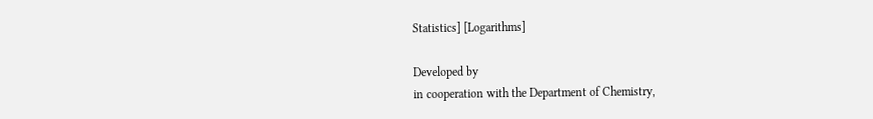Statistics] [Logarithms]

Developed by
in cooperation with the Department of Chemistry,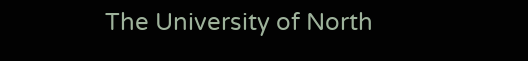The University of North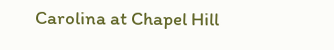Carolina at Chapel Hill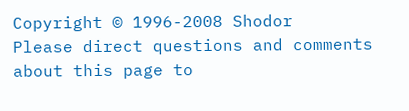Copyright © 1996-2008 Shodor
Please direct questions and comments about this page to